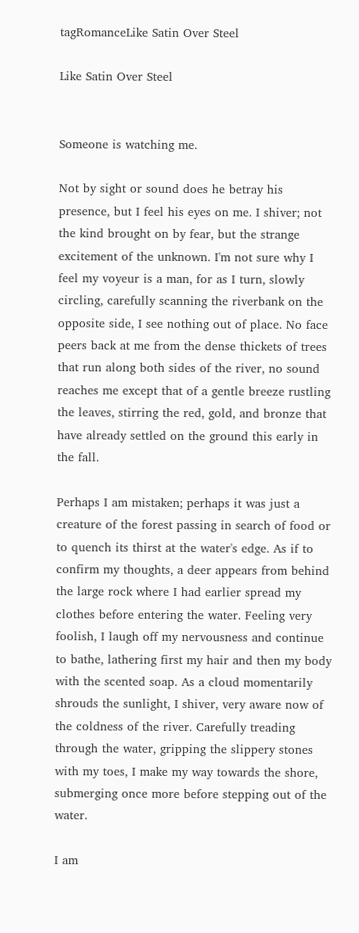tagRomanceLike Satin Over Steel

Like Satin Over Steel


Someone is watching me.

Not by sight or sound does he betray his presence, but I feel his eyes on me. I shiver; not the kind brought on by fear, but the strange excitement of the unknown. I'm not sure why I feel my voyeur is a man, for as I turn, slowly circling, carefully scanning the riverbank on the opposite side, I see nothing out of place. No face peers back at me from the dense thickets of trees that run along both sides of the river, no sound reaches me except that of a gentle breeze rustling the leaves, stirring the red, gold, and bronze that have already settled on the ground this early in the fall.

Perhaps I am mistaken; perhaps it was just a creature of the forest passing in search of food or to quench its thirst at the water's edge. As if to confirm my thoughts, a deer appears from behind the large rock where I had earlier spread my clothes before entering the water. Feeling very foolish, I laugh off my nervousness and continue to bathe, lathering first my hair and then my body with the scented soap. As a cloud momentarily shrouds the sunlight, I shiver, very aware now of the coldness of the river. Carefully treading through the water, gripping the slippery stones with my toes, I make my way towards the shore, submerging once more before stepping out of the water.

I am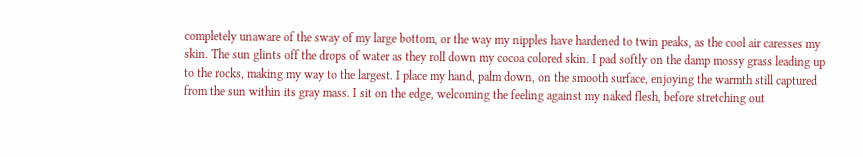completely unaware of the sway of my large bottom, or the way my nipples have hardened to twin peaks, as the cool air caresses my skin. The sun glints off the drops of water as they roll down my cocoa colored skin. I pad softly on the damp mossy grass leading up to the rocks, making my way to the largest. I place my hand, palm down, on the smooth surface, enjoying the warmth still captured from the sun within its gray mass. I sit on the edge, welcoming the feeling against my naked flesh, before stretching out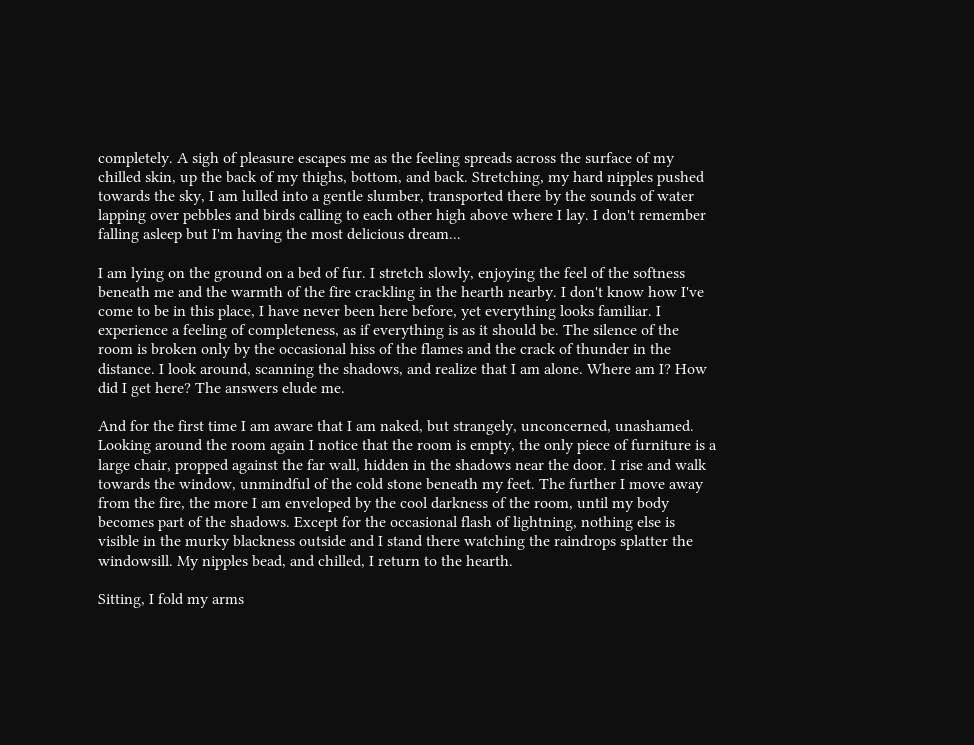completely. A sigh of pleasure escapes me as the feeling spreads across the surface of my chilled skin, up the back of my thighs, bottom, and back. Stretching, my hard nipples pushed towards the sky, I am lulled into a gentle slumber, transported there by the sounds of water lapping over pebbles and birds calling to each other high above where I lay. I don't remember falling asleep but I'm having the most delicious dream...

I am lying on the ground on a bed of fur. I stretch slowly, enjoying the feel of the softness beneath me and the warmth of the fire crackling in the hearth nearby. I don't know how I've come to be in this place, I have never been here before, yet everything looks familiar. I experience a feeling of completeness, as if everything is as it should be. The silence of the room is broken only by the occasional hiss of the flames and the crack of thunder in the distance. I look around, scanning the shadows, and realize that I am alone. Where am I? How did I get here? The answers elude me.

And for the first time I am aware that I am naked, but strangely, unconcerned, unashamed. Looking around the room again I notice that the room is empty, the only piece of furniture is a large chair, propped against the far wall, hidden in the shadows near the door. I rise and walk towards the window, unmindful of the cold stone beneath my feet. The further I move away from the fire, the more I am enveloped by the cool darkness of the room, until my body becomes part of the shadows. Except for the occasional flash of lightning, nothing else is visible in the murky blackness outside and I stand there watching the raindrops splatter the windowsill. My nipples bead, and chilled, I return to the hearth.

Sitting, I fold my arms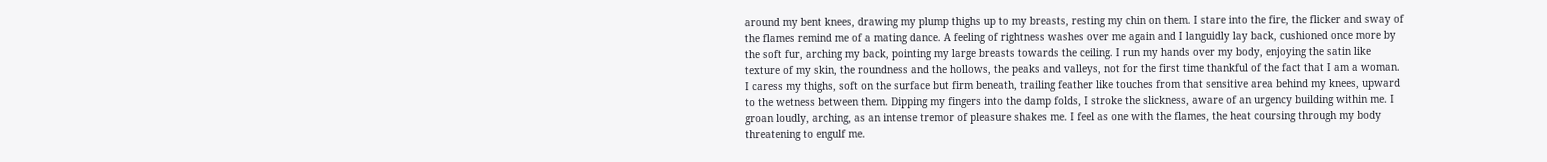around my bent knees, drawing my plump thighs up to my breasts, resting my chin on them. I stare into the fire, the flicker and sway of the flames remind me of a mating dance. A feeling of rightness washes over me again and I languidly lay back, cushioned once more by the soft fur, arching my back, pointing my large breasts towards the ceiling. I run my hands over my body, enjoying the satin like texture of my skin, the roundness and the hollows, the peaks and valleys, not for the first time thankful of the fact that I am a woman. I caress my thighs, soft on the surface but firm beneath, trailing feather like touches from that sensitive area behind my knees, upward to the wetness between them. Dipping my fingers into the damp folds, I stroke the slickness, aware of an urgency building within me. I groan loudly, arching, as an intense tremor of pleasure shakes me. I feel as one with the flames, the heat coursing through my body threatening to engulf me.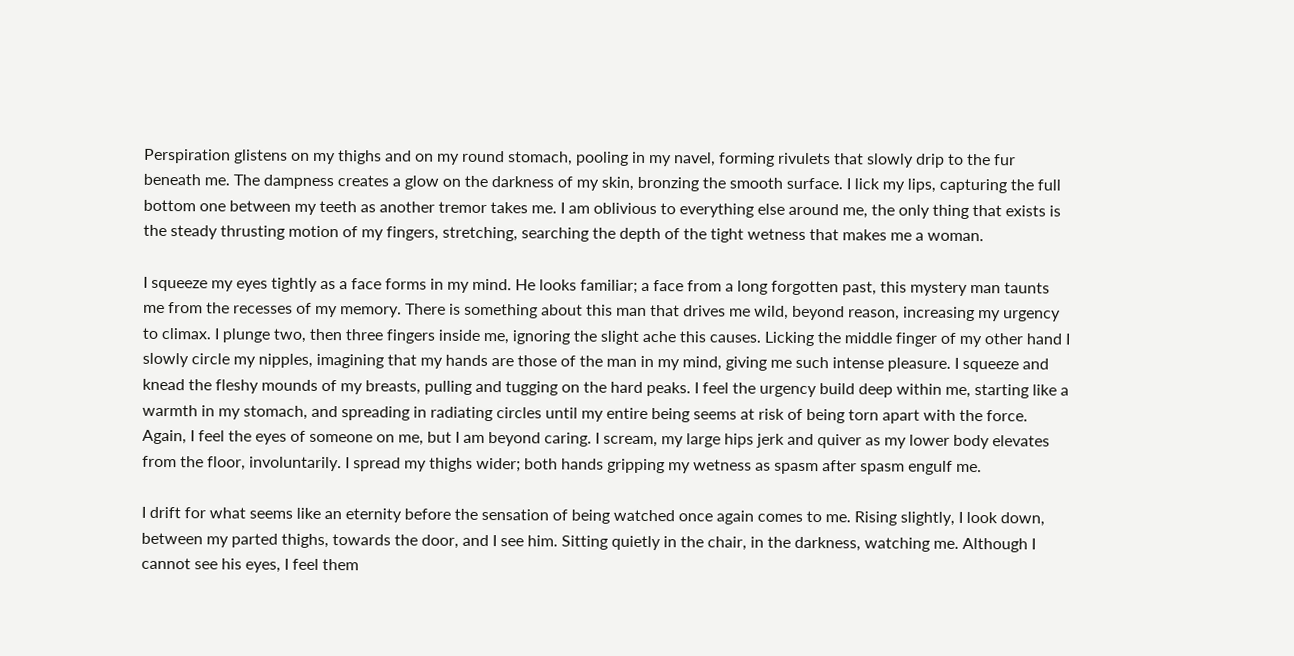Perspiration glistens on my thighs and on my round stomach, pooling in my navel, forming rivulets that slowly drip to the fur beneath me. The dampness creates a glow on the darkness of my skin, bronzing the smooth surface. I lick my lips, capturing the full bottom one between my teeth as another tremor takes me. I am oblivious to everything else around me, the only thing that exists is the steady thrusting motion of my fingers, stretching, searching the depth of the tight wetness that makes me a woman.

I squeeze my eyes tightly as a face forms in my mind. He looks familiar; a face from a long forgotten past, this mystery man taunts me from the recesses of my memory. There is something about this man that drives me wild, beyond reason, increasing my urgency to climax. I plunge two, then three fingers inside me, ignoring the slight ache this causes. Licking the middle finger of my other hand I slowly circle my nipples, imagining that my hands are those of the man in my mind, giving me such intense pleasure. I squeeze and knead the fleshy mounds of my breasts, pulling and tugging on the hard peaks. I feel the urgency build deep within me, starting like a warmth in my stomach, and spreading in radiating circles until my entire being seems at risk of being torn apart with the force. Again, I feel the eyes of someone on me, but I am beyond caring. I scream, my large hips jerk and quiver as my lower body elevates from the floor, involuntarily. I spread my thighs wider; both hands gripping my wetness as spasm after spasm engulf me.

I drift for what seems like an eternity before the sensation of being watched once again comes to me. Rising slightly, I look down, between my parted thighs, towards the door, and I see him. Sitting quietly in the chair, in the darkness, watching me. Although I cannot see his eyes, I feel them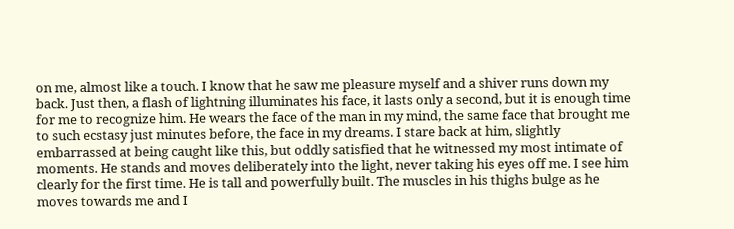on me, almost like a touch. I know that he saw me pleasure myself and a shiver runs down my back. Just then, a flash of lightning illuminates his face, it lasts only a second, but it is enough time for me to recognize him. He wears the face of the man in my mind, the same face that brought me to such ecstasy just minutes before, the face in my dreams. I stare back at him, slightly embarrassed at being caught like this, but oddly satisfied that he witnessed my most intimate of moments. He stands and moves deliberately into the light, never taking his eyes off me. I see him clearly for the first time. He is tall and powerfully built. The muscles in his thighs bulge as he moves towards me and I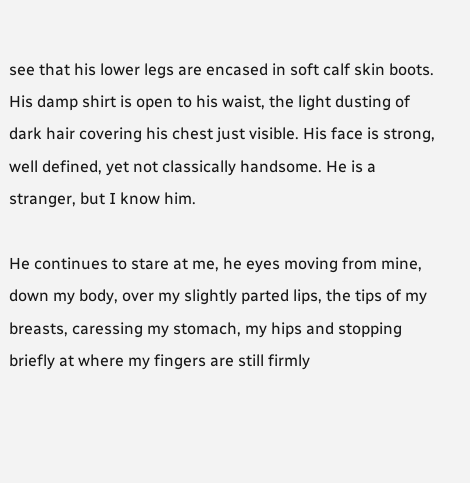see that his lower legs are encased in soft calf skin boots. His damp shirt is open to his waist, the light dusting of dark hair covering his chest just visible. His face is strong, well defined, yet not classically handsome. He is a stranger, but I know him.

He continues to stare at me, he eyes moving from mine, down my body, over my slightly parted lips, the tips of my breasts, caressing my stomach, my hips and stopping briefly at where my fingers are still firmly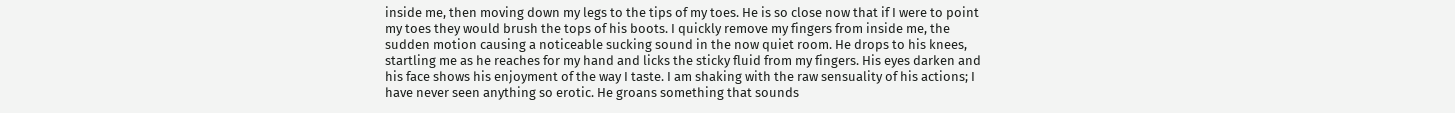inside me, then moving down my legs to the tips of my toes. He is so close now that if I were to point my toes they would brush the tops of his boots. I quickly remove my fingers from inside me, the sudden motion causing a noticeable sucking sound in the now quiet room. He drops to his knees, startling me as he reaches for my hand and licks the sticky fluid from my fingers. His eyes darken and his face shows his enjoyment of the way I taste. I am shaking with the raw sensuality of his actions; I have never seen anything so erotic. He groans something that sounds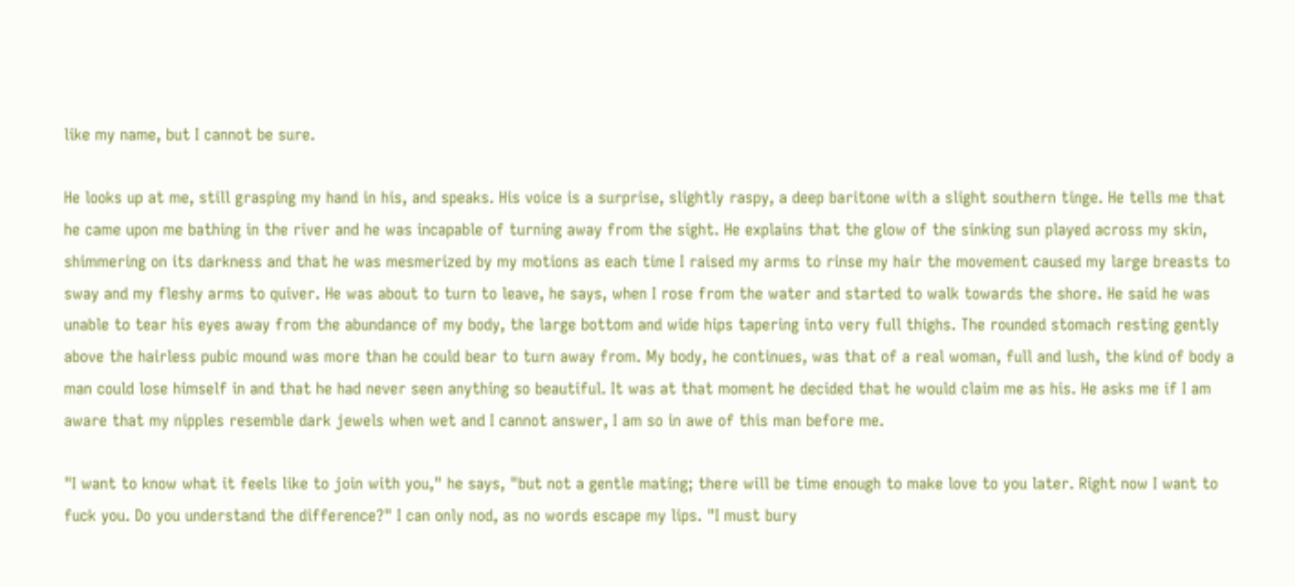like my name, but I cannot be sure.

He looks up at me, still grasping my hand in his, and speaks. His voice is a surprise, slightly raspy, a deep baritone with a slight southern tinge. He tells me that he came upon me bathing in the river and he was incapable of turning away from the sight. He explains that the glow of the sinking sun played across my skin, shimmering on its darkness and that he was mesmerized by my motions as each time I raised my arms to rinse my hair the movement caused my large breasts to sway and my fleshy arms to quiver. He was about to turn to leave, he says, when I rose from the water and started to walk towards the shore. He said he was unable to tear his eyes away from the abundance of my body, the large bottom and wide hips tapering into very full thighs. The rounded stomach resting gently above the hairless pubic mound was more than he could bear to turn away from. My body, he continues, was that of a real woman, full and lush, the kind of body a man could lose himself in and that he had never seen anything so beautiful. It was at that moment he decided that he would claim me as his. He asks me if I am aware that my nipples resemble dark jewels when wet and I cannot answer, I am so in awe of this man before me.

"I want to know what it feels like to join with you," he says, "but not a gentle mating; there will be time enough to make love to you later. Right now I want to fuck you. Do you understand the difference?" I can only nod, as no words escape my lips. "I must bury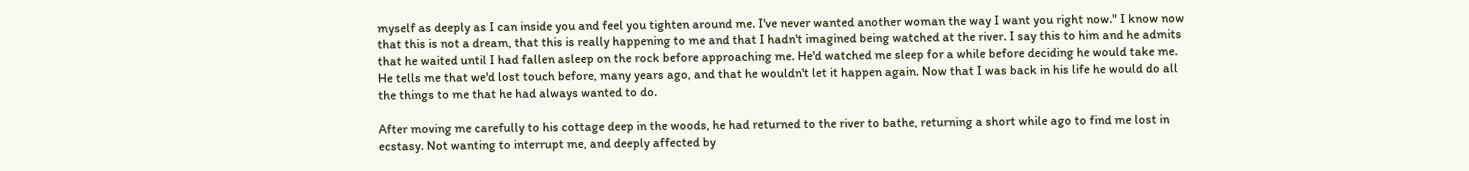myself as deeply as I can inside you and feel you tighten around me. I've never wanted another woman the way I want you right now." I know now that this is not a dream, that this is really happening to me and that I hadn't imagined being watched at the river. I say this to him and he admits that he waited until I had fallen asleep on the rock before approaching me. He'd watched me sleep for a while before deciding he would take me. He tells me that we'd lost touch before, many years ago, and that he wouldn't let it happen again. Now that I was back in his life he would do all the things to me that he had always wanted to do.

After moving me carefully to his cottage deep in the woods, he had returned to the river to bathe, returning a short while ago to find me lost in ecstasy. Not wanting to interrupt me, and deeply affected by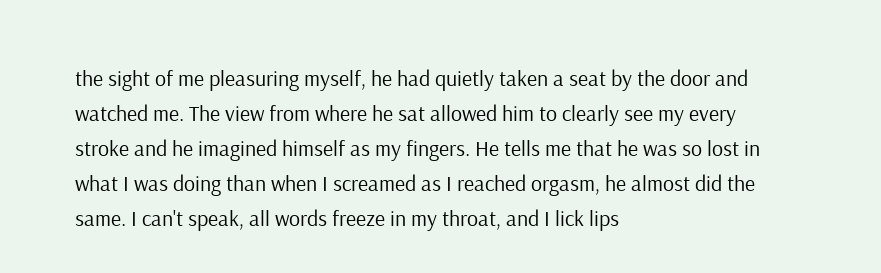the sight of me pleasuring myself, he had quietly taken a seat by the door and watched me. The view from where he sat allowed him to clearly see my every stroke and he imagined himself as my fingers. He tells me that he was so lost in what I was doing than when I screamed as I reached orgasm, he almost did the same. I can't speak, all words freeze in my throat, and I lick lips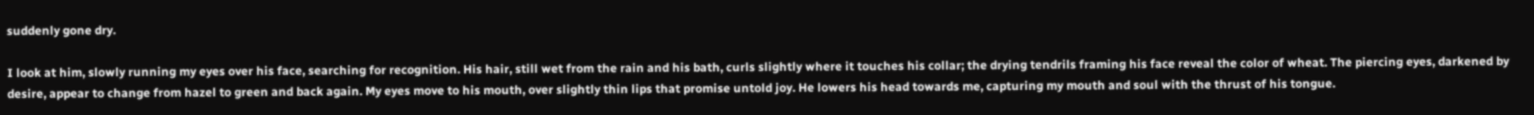suddenly gone dry.

I look at him, slowly running my eyes over his face, searching for recognition. His hair, still wet from the rain and his bath, curls slightly where it touches his collar; the drying tendrils framing his face reveal the color of wheat. The piercing eyes, darkened by desire, appear to change from hazel to green and back again. My eyes move to his mouth, over slightly thin lips that promise untold joy. He lowers his head towards me, capturing my mouth and soul with the thrust of his tongue.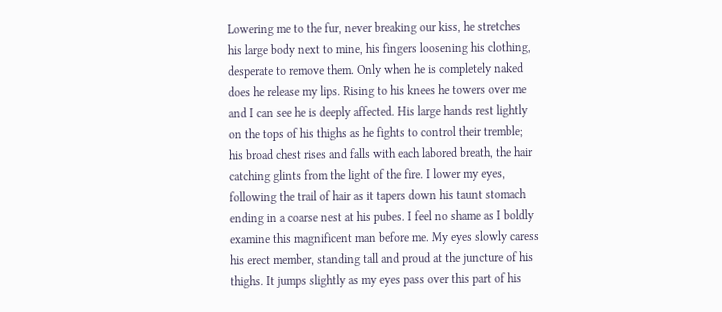Lowering me to the fur, never breaking our kiss, he stretches his large body next to mine, his fingers loosening his clothing, desperate to remove them. Only when he is completely naked does he release my lips. Rising to his knees he towers over me and I can see he is deeply affected. His large hands rest lightly on the tops of his thighs as he fights to control their tremble; his broad chest rises and falls with each labored breath, the hair catching glints from the light of the fire. I lower my eyes, following the trail of hair as it tapers down his taunt stomach ending in a coarse nest at his pubes. I feel no shame as I boldly examine this magnificent man before me. My eyes slowly caress his erect member, standing tall and proud at the juncture of his thighs. It jumps slightly as my eyes pass over this part of his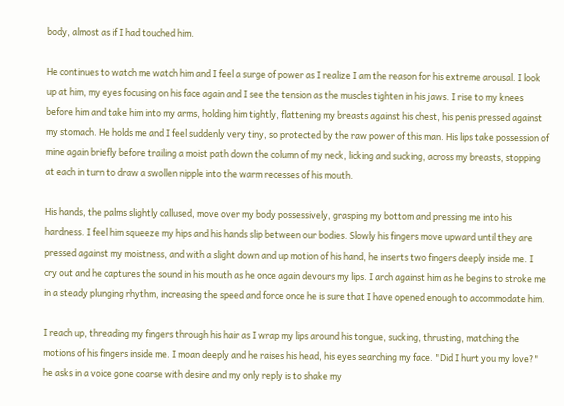body, almost as if I had touched him.

He continues to watch me watch him and I feel a surge of power as I realize I am the reason for his extreme arousal. I look up at him, my eyes focusing on his face again and I see the tension as the muscles tighten in his jaws. I rise to my knees before him and take him into my arms, holding him tightly, flattening my breasts against his chest, his penis pressed against my stomach. He holds me and I feel suddenly very tiny, so protected by the raw power of this man. His lips take possession of mine again briefly before trailing a moist path down the column of my neck, licking and sucking, across my breasts, stopping at each in turn to draw a swollen nipple into the warm recesses of his mouth.

His hands, the palms slightly callused, move over my body possessively, grasping my bottom and pressing me into his hardness. I feel him squeeze my hips and his hands slip between our bodies. Slowly his fingers move upward until they are pressed against my moistness, and with a slight down and up motion of his hand, he inserts two fingers deeply inside me. I cry out and he captures the sound in his mouth as he once again devours my lips. I arch against him as he begins to stroke me in a steady plunging rhythm, increasing the speed and force once he is sure that I have opened enough to accommodate him.

I reach up, threading my fingers through his hair as I wrap my lips around his tongue, sucking, thrusting, matching the motions of his fingers inside me. I moan deeply and he raises his head, his eyes searching my face. "Did I hurt you my love?" he asks in a voice gone coarse with desire and my only reply is to shake my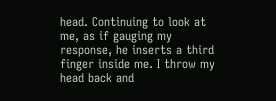head. Continuing to look at me, as if gauging my response, he inserts a third finger inside me. I throw my head back and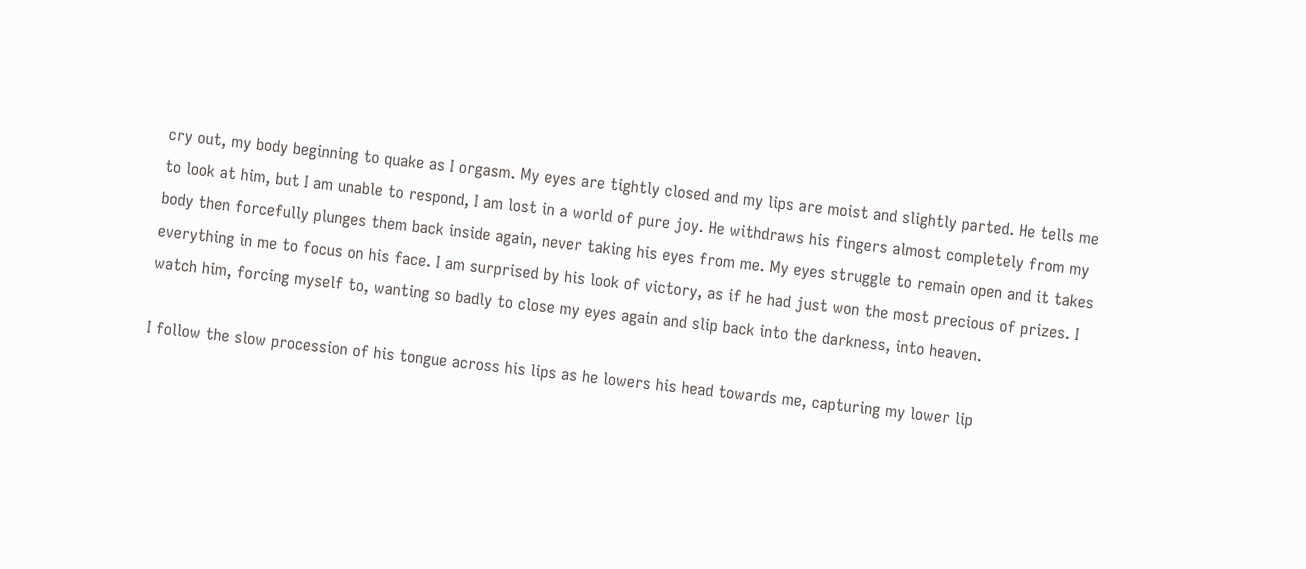cry out, my body beginning to quake as I orgasm. My eyes are tightly closed and my lips are moist and slightly parted. He tells me to look at him, but I am unable to respond, I am lost in a world of pure joy. He withdraws his fingers almost completely from my body then forcefully plunges them back inside again, never taking his eyes from me. My eyes struggle to remain open and it takes everything in me to focus on his face. I am surprised by his look of victory, as if he had just won the most precious of prizes. I watch him, forcing myself to, wanting so badly to close my eyes again and slip back into the darkness, into heaven.

I follow the slow procession of his tongue across his lips as he lowers his head towards me, capturing my lower lip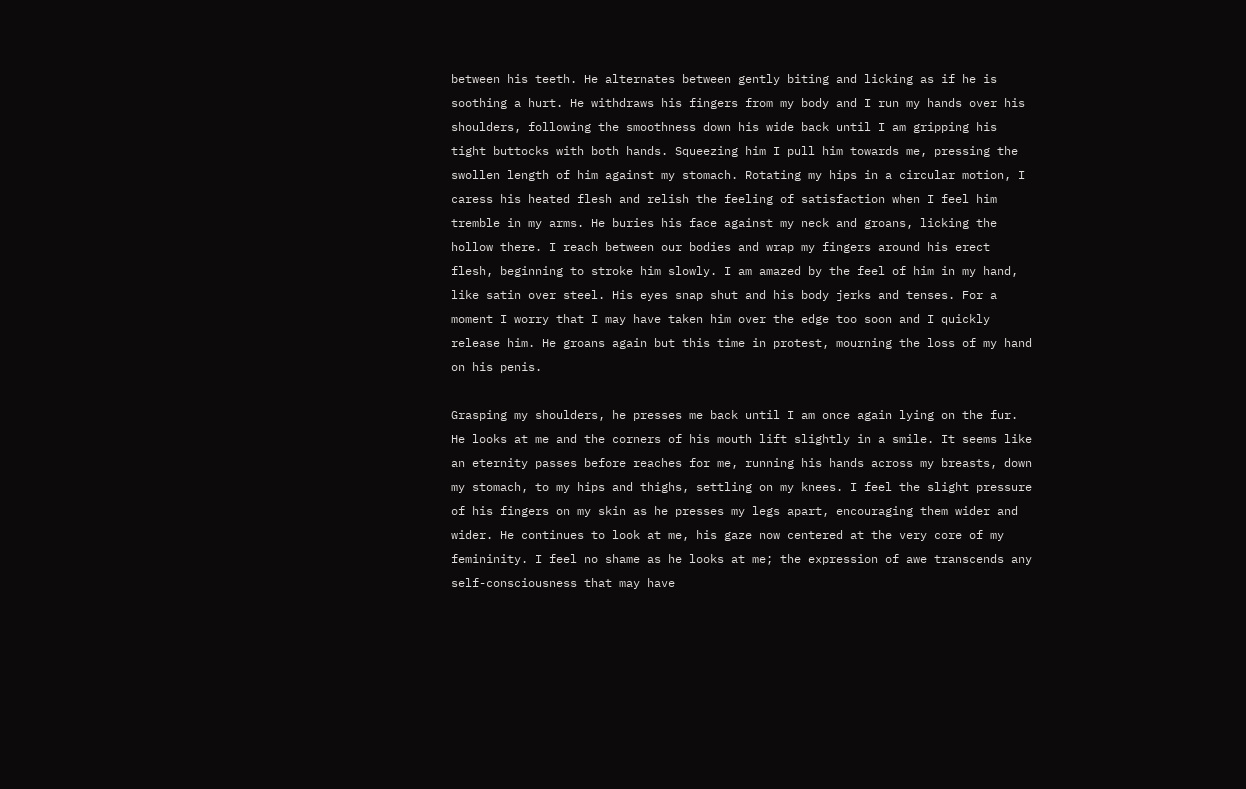between his teeth. He alternates between gently biting and licking as if he is soothing a hurt. He withdraws his fingers from my body and I run my hands over his shoulders, following the smoothness down his wide back until I am gripping his tight buttocks with both hands. Squeezing him I pull him towards me, pressing the swollen length of him against my stomach. Rotating my hips in a circular motion, I caress his heated flesh and relish the feeling of satisfaction when I feel him tremble in my arms. He buries his face against my neck and groans, licking the hollow there. I reach between our bodies and wrap my fingers around his erect flesh, beginning to stroke him slowly. I am amazed by the feel of him in my hand, like satin over steel. His eyes snap shut and his body jerks and tenses. For a moment I worry that I may have taken him over the edge too soon and I quickly release him. He groans again but this time in protest, mourning the loss of my hand on his penis.

Grasping my shoulders, he presses me back until I am once again lying on the fur. He looks at me and the corners of his mouth lift slightly in a smile. It seems like an eternity passes before reaches for me, running his hands across my breasts, down my stomach, to my hips and thighs, settling on my knees. I feel the slight pressure of his fingers on my skin as he presses my legs apart, encouraging them wider and wider. He continues to look at me, his gaze now centered at the very core of my femininity. I feel no shame as he looks at me; the expression of awe transcends any self-consciousness that may have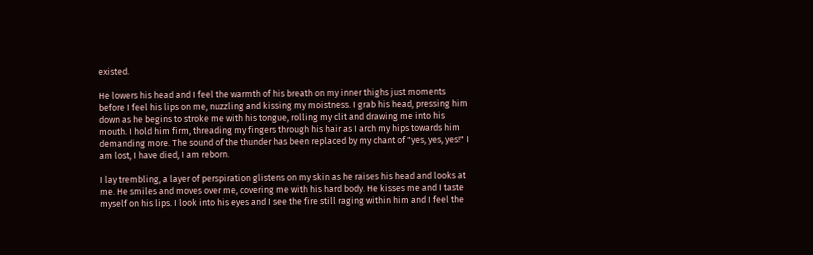existed.

He lowers his head and I feel the warmth of his breath on my inner thighs just moments before I feel his lips on me, nuzzling and kissing my moistness. I grab his head, pressing him down as he begins to stroke me with his tongue, rolling my clit and drawing me into his mouth. I hold him firm, threading my fingers through his hair as I arch my hips towards him demanding more. The sound of the thunder has been replaced by my chant of "yes, yes, yes!" I am lost, I have died, I am reborn.

I lay trembling, a layer of perspiration glistens on my skin as he raises his head and looks at me. He smiles and moves over me, covering me with his hard body. He kisses me and I taste myself on his lips. I look into his eyes and I see the fire still raging within him and I feel the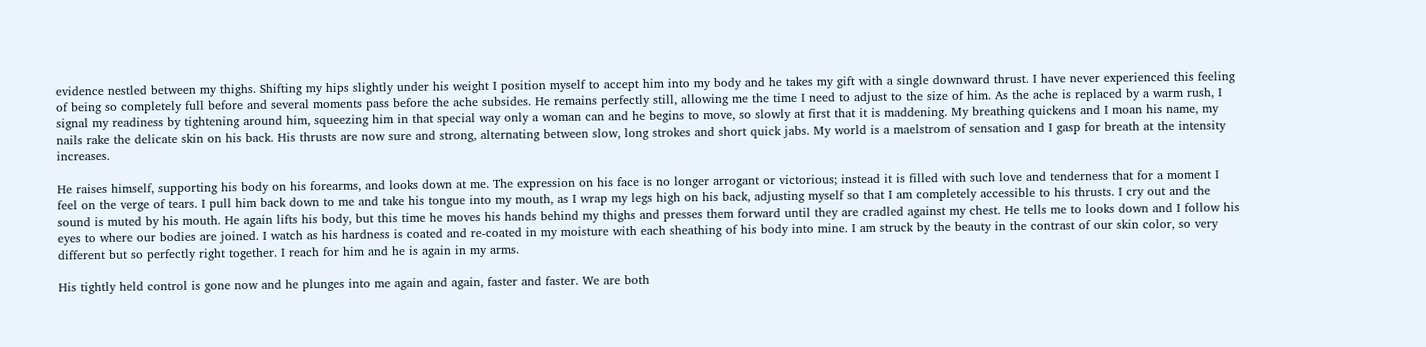evidence nestled between my thighs. Shifting my hips slightly under his weight I position myself to accept him into my body and he takes my gift with a single downward thrust. I have never experienced this feeling of being so completely full before and several moments pass before the ache subsides. He remains perfectly still, allowing me the time I need to adjust to the size of him. As the ache is replaced by a warm rush, I signal my readiness by tightening around him, squeezing him in that special way only a woman can and he begins to move, so slowly at first that it is maddening. My breathing quickens and I moan his name, my nails rake the delicate skin on his back. His thrusts are now sure and strong, alternating between slow, long strokes and short quick jabs. My world is a maelstrom of sensation and I gasp for breath at the intensity increases.

He raises himself, supporting his body on his forearms, and looks down at me. The expression on his face is no longer arrogant or victorious; instead it is filled with such love and tenderness that for a moment I feel on the verge of tears. I pull him back down to me and take his tongue into my mouth, as I wrap my legs high on his back, adjusting myself so that I am completely accessible to his thrusts. I cry out and the sound is muted by his mouth. He again lifts his body, but this time he moves his hands behind my thighs and presses them forward until they are cradled against my chest. He tells me to looks down and I follow his eyes to where our bodies are joined. I watch as his hardness is coated and re-coated in my moisture with each sheathing of his body into mine. I am struck by the beauty in the contrast of our skin color, so very different but so perfectly right together. I reach for him and he is again in my arms.

His tightly held control is gone now and he plunges into me again and again, faster and faster. We are both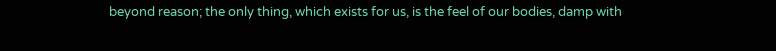beyond reason; the only thing, which exists for us, is the feel of our bodies, damp with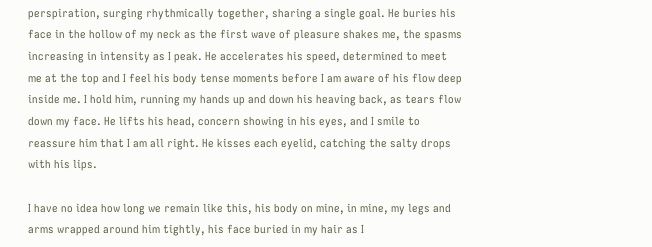perspiration, surging rhythmically together, sharing a single goal. He buries his face in the hollow of my neck as the first wave of pleasure shakes me, the spasms increasing in intensity as I peak. He accelerates his speed, determined to meet me at the top and I feel his body tense moments before I am aware of his flow deep inside me. I hold him, running my hands up and down his heaving back, as tears flow down my face. He lifts his head, concern showing in his eyes, and I smile to reassure him that I am all right. He kisses each eyelid, catching the salty drops with his lips.

I have no idea how long we remain like this, his body on mine, in mine, my legs and arms wrapped around him tightly, his face buried in my hair as I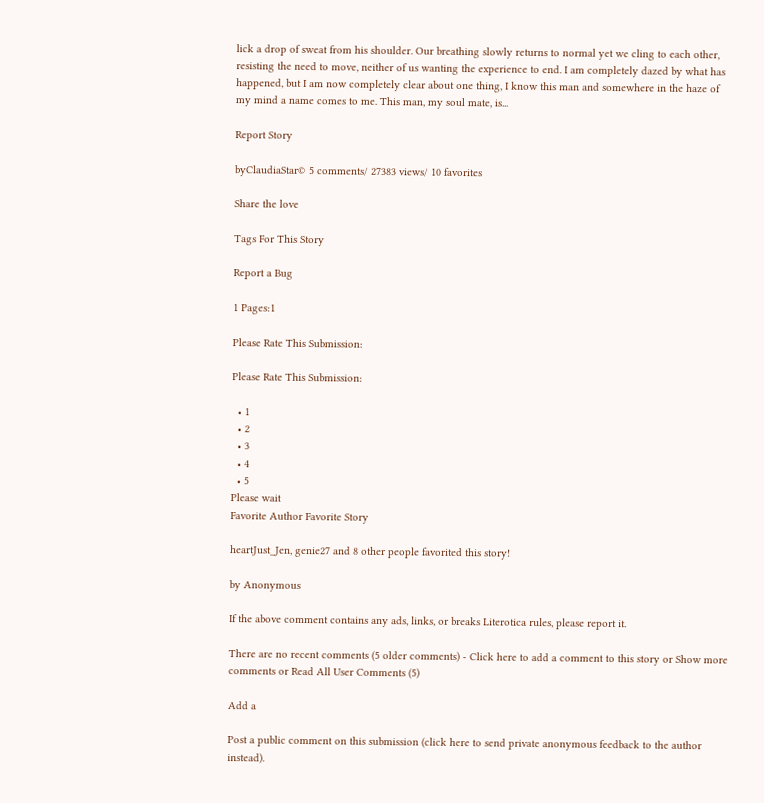lick a drop of sweat from his shoulder. Our breathing slowly returns to normal yet we cling to each other, resisting the need to move, neither of us wanting the experience to end. I am completely dazed by what has happened, but I am now completely clear about one thing, I know this man and somewhere in the haze of my mind a name comes to me. This man, my soul mate, is...

Report Story

byClaudiaStar© 5 comments/ 27383 views/ 10 favorites

Share the love

Tags For This Story

Report a Bug

1 Pages:1

Please Rate This Submission:

Please Rate This Submission:

  • 1
  • 2
  • 3
  • 4
  • 5
Please wait
Favorite Author Favorite Story

heartJust_Jen, genie27 and 8 other people favorited this story!

by Anonymous

If the above comment contains any ads, links, or breaks Literotica rules, please report it.

There are no recent comments (5 older comments) - Click here to add a comment to this story or Show more comments or Read All User Comments (5)

Add a

Post a public comment on this submission (click here to send private anonymous feedback to the author instead).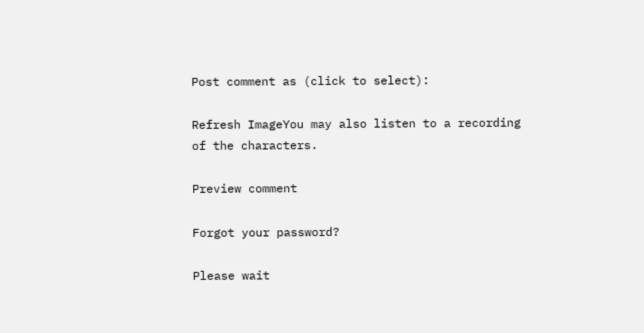Post comment as (click to select):

Refresh ImageYou may also listen to a recording of the characters.

Preview comment

Forgot your password?

Please wait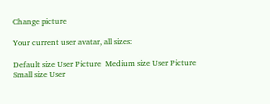Change picture

Your current user avatar, all sizes:

Default size User Picture  Medium size User Picture  Small size User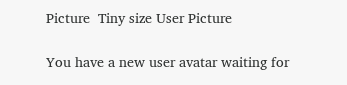Picture  Tiny size User Picture

You have a new user avatar waiting for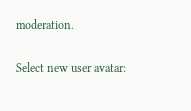moderation.

Select new user avatar: